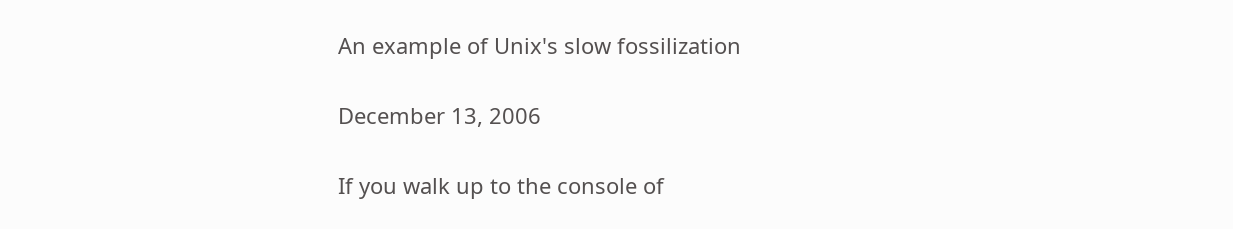An example of Unix's slow fossilization

December 13, 2006

If you walk up to the console of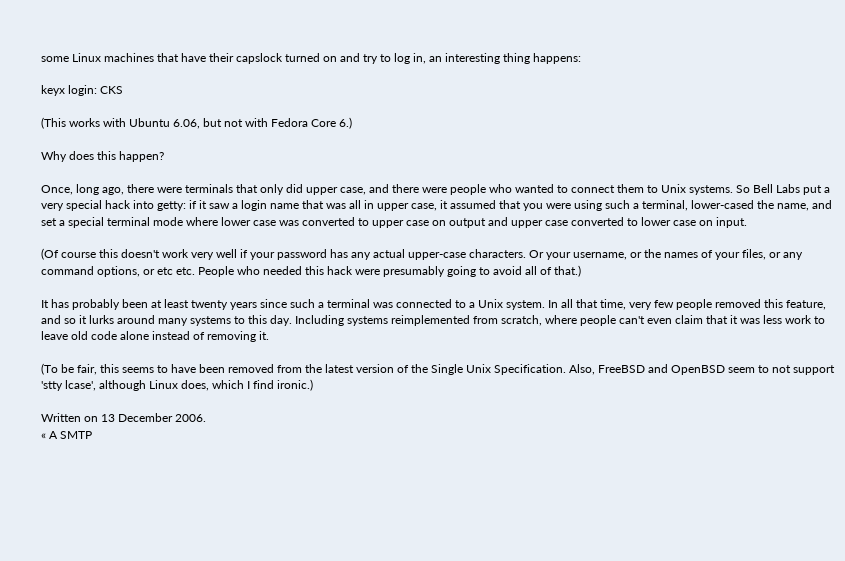some Linux machines that have their capslock turned on and try to log in, an interesting thing happens:

keyx login: CKS

(This works with Ubuntu 6.06, but not with Fedora Core 6.)

Why does this happen?

Once, long ago, there were terminals that only did upper case, and there were people who wanted to connect them to Unix systems. So Bell Labs put a very special hack into getty: if it saw a login name that was all in upper case, it assumed that you were using such a terminal, lower-cased the name, and set a special terminal mode where lower case was converted to upper case on output and upper case converted to lower case on input.

(Of course this doesn't work very well if your password has any actual upper-case characters. Or your username, or the names of your files, or any command options, or etc etc. People who needed this hack were presumably going to avoid all of that.)

It has probably been at least twenty years since such a terminal was connected to a Unix system. In all that time, very few people removed this feature, and so it lurks around many systems to this day. Including systems reimplemented from scratch, where people can't even claim that it was less work to leave old code alone instead of removing it.

(To be fair, this seems to have been removed from the latest version of the Single Unix Specification. Also, FreeBSD and OpenBSD seem to not support 'stty lcase', although Linux does, which I find ironic.)

Written on 13 December 2006.
« A SMTP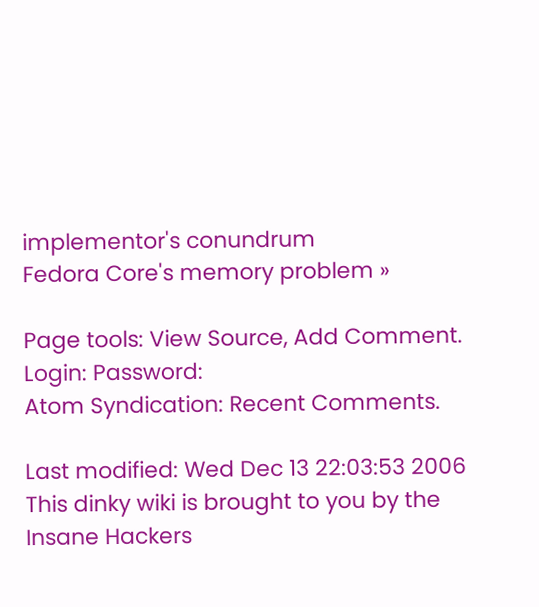implementor's conundrum
Fedora Core's memory problem »

Page tools: View Source, Add Comment.
Login: Password:
Atom Syndication: Recent Comments.

Last modified: Wed Dec 13 22:03:53 2006
This dinky wiki is brought to you by the Insane Hackers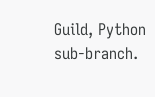Guild, Python sub-branch.